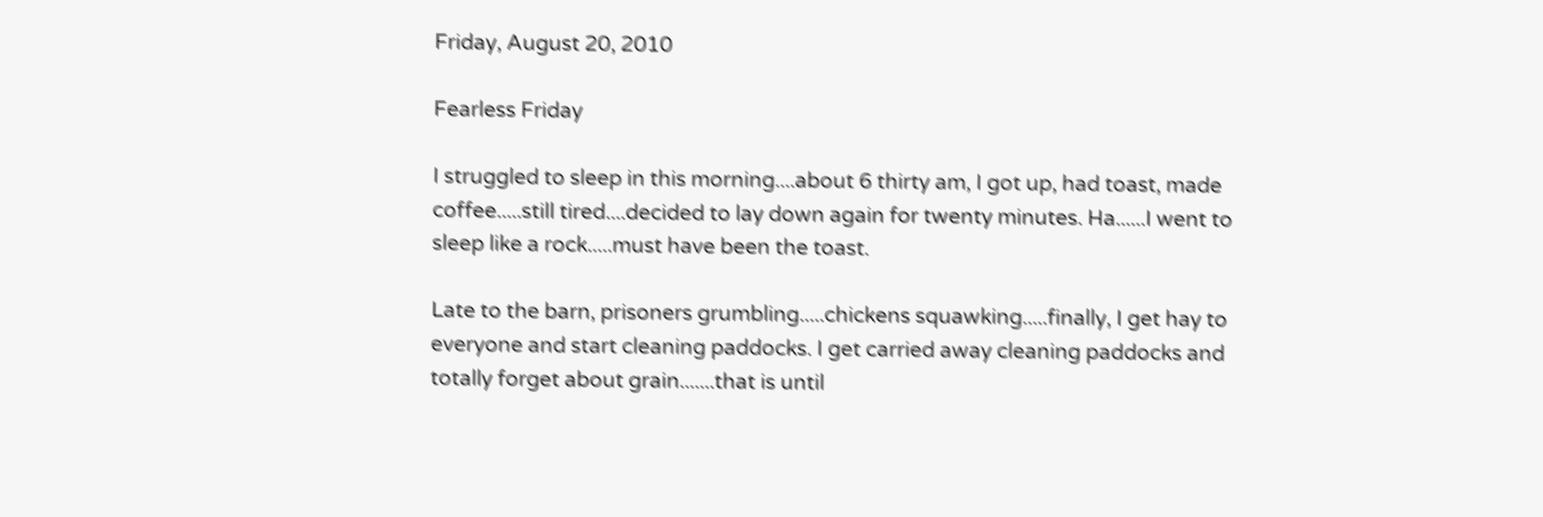Friday, August 20, 2010

Fearless Friday

I struggled to sleep in this morning....about 6 thirty am, I got up, had toast, made coffee.....still tired....decided to lay down again for twenty minutes. Ha......I went to sleep like a rock.....must have been the toast.

Late to the barn, prisoners grumbling.....chickens squawking.....finally, I get hay to everyone and start cleaning paddocks. I get carried away cleaning paddocks and totally forget about grain.......that is until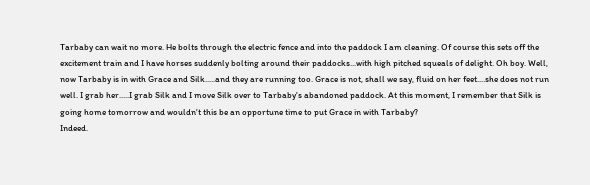Tarbaby can wait no more. He bolts through the electric fence and into the paddock I am cleaning. Of course this sets off the excitement train and I have horses suddenly bolting around their paddocks...with high pitched squeals of delight. Oh boy. Well, now Tarbaby is in with Grace and Silk.....and they are running too. Grace is not, shall we say, fluid on her feet....she does not run well. I grab her.....I grab Silk and I move Silk over to Tarbaby's abandoned paddock. At this moment, I remember that Silk is going home tomorrow and wouldn't this be an opportune time to put Grace in with Tarbaby?
Indeed.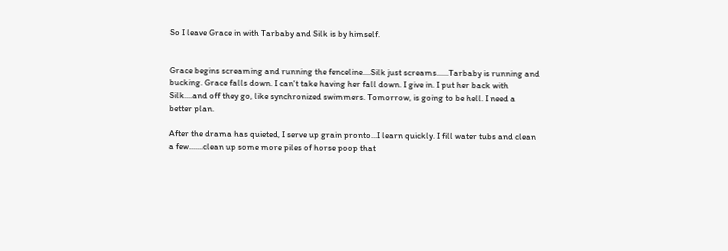So I leave Grace in with Tarbaby and Silk is by himself.


Grace begins screaming and running the fenceline....Silk just screams......Tarbaby is running and bucking. Grace falls down. I can't take having her fall down. I give in. I put her back with Silk....and off they go, like synchronized swimmers. Tomorrow, is going to be hell. I need a better plan.

After the drama has quieted, I serve up grain pronto...I learn quickly. I fill water tubs and clean a few.......clean up some more piles of horse poop that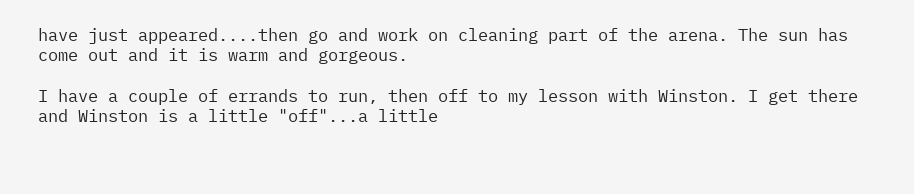have just appeared....then go and work on cleaning part of the arena. The sun has come out and it is warm and gorgeous.

I have a couple of errands to run, then off to my lesson with Winston. I get there and Winston is a little "off"...a little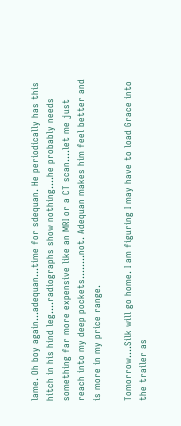lame. Oh boy again...adequan...time for sdequan. He periodically has this hitch in his hind leg....radiographs show nothing....he probably needs something far more expensive like an MRI or a CT scan....let me just reach into my deep pockets........not. Adequan makes him feel better and is more in my price range.

Tomorrow....Silk will go home. I am figuring I may have to load Grace into the trailer as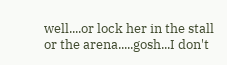well....or lock her in the stall or the arena.....gosh...I don't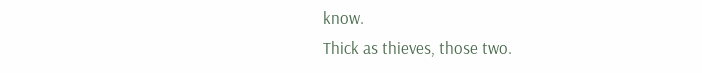know.
Thick as thieves, those two.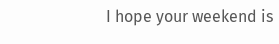I hope your weekend is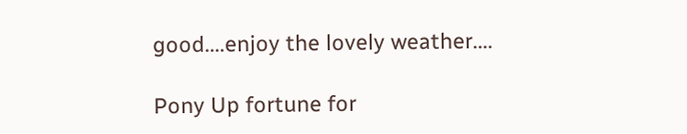good....enjoy the lovely weather....

Pony Up fortune for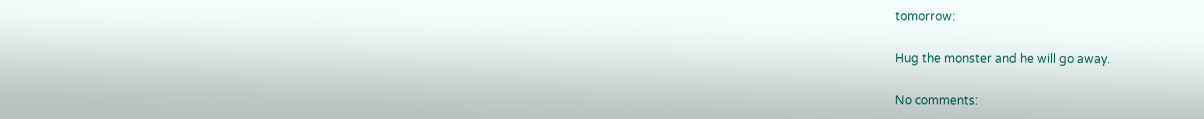tomorrow:

Hug the monster and he will go away.

No comments: